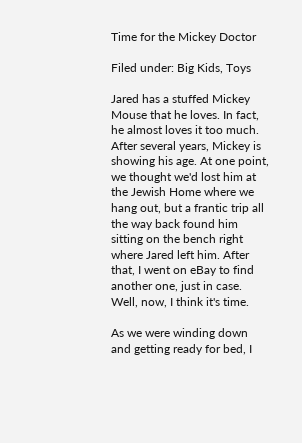Time for the Mickey Doctor

Filed under: Big Kids, Toys

Jared has a stuffed Mickey Mouse that he loves. In fact, he almost loves it too much. After several years, Mickey is showing his age. At one point, we thought we'd lost him at the Jewish Home where we hang out, but a frantic trip all the way back found him sitting on the bench right where Jared left him. After that, I went on eBay to find another one, just in case. Well, now, I think it's time.

As we were winding down and getting ready for bed, I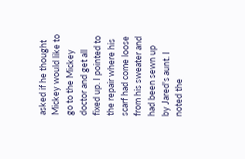asked if he thought Mickey would like to go to the Mickey doctor and get all fixed up. I pointed to the repair where his scarf had come loose from his sweater and had been sewn up by Jared's aunt. I noted the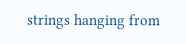strings hanging from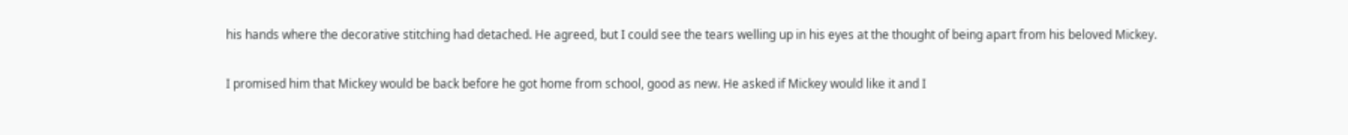his hands where the decorative stitching had detached. He agreed, but I could see the tears welling up in his eyes at the thought of being apart from his beloved Mickey.

I promised him that Mickey would be back before he got home from school, good as new. He asked if Mickey would like it and I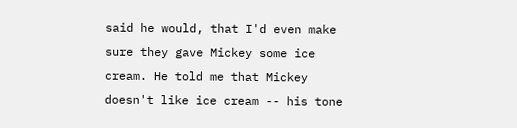said he would, that I'd even make sure they gave Mickey some ice cream. He told me that Mickey doesn't like ice cream -- his tone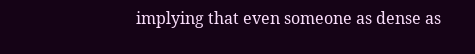implying that even someone as dense as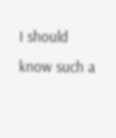I should know such a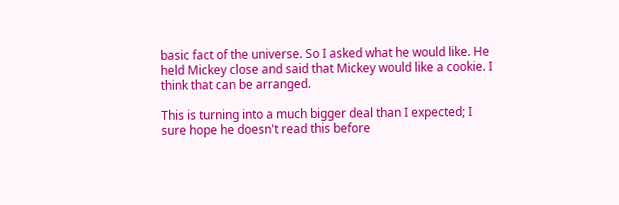basic fact of the universe. So I asked what he would like. He held Mickey close and said that Mickey would like a cookie. I think that can be arranged.

This is turning into a much bigger deal than I expected; I sure hope he doesn't read this before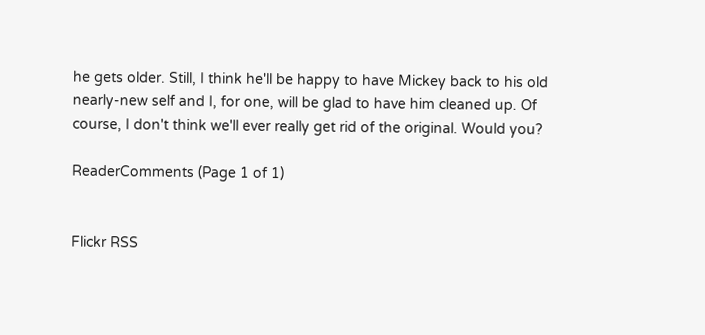he gets older. Still, I think he'll be happy to have Mickey back to his old nearly-new self and I, for one, will be glad to have him cleaned up. Of course, I don't think we'll ever really get rid of the original. Would you?

ReaderComments (Page 1 of 1)


Flickr RSS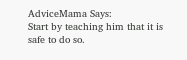AdviceMama Says:
Start by teaching him that it is safe to do so.